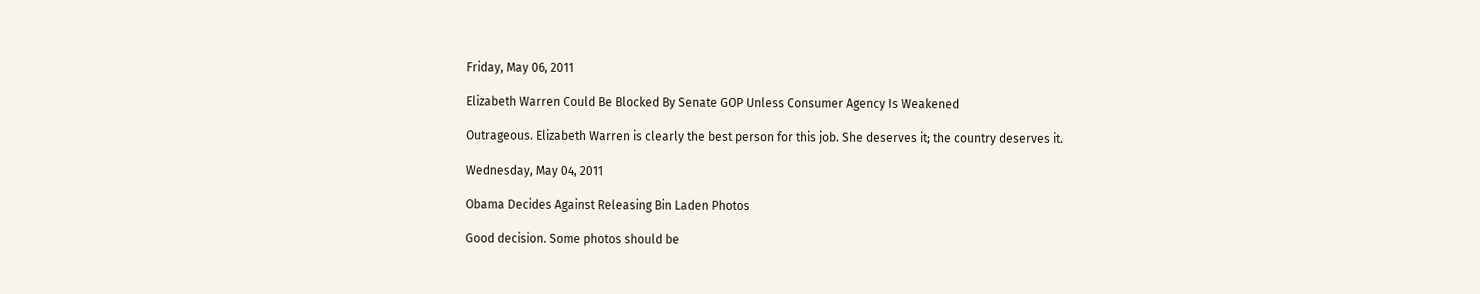Friday, May 06, 2011

Elizabeth Warren Could Be Blocked By Senate GOP Unless Consumer Agency Is Weakened

Outrageous. Elizabeth Warren is clearly the best person for this job. She deserves it; the country deserves it.

Wednesday, May 04, 2011

Obama Decides Against Releasing Bin Laden Photos

Good decision. Some photos should be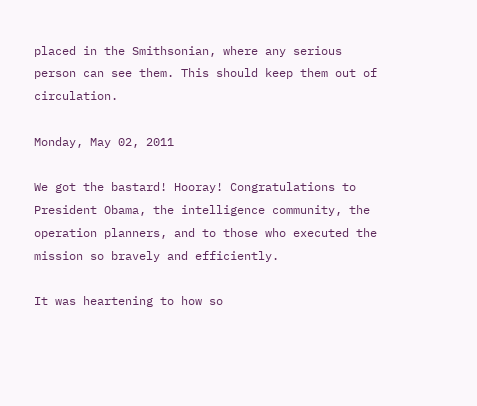placed in the Smithsonian, where any serious person can see them. This should keep them out of circulation.

Monday, May 02, 2011

We got the bastard! Hooray! Congratulations to President Obama, the intelligence community, the operation planners, and to those who executed the mission so bravely and efficiently.

It was heartening to how so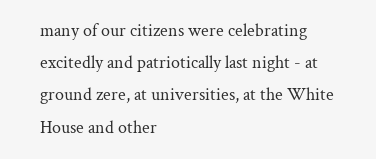many of our citizens were celebrating excitedly and patriotically last night - at ground zere, at universities, at the White House and other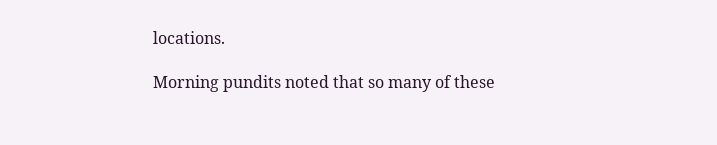locations.

Morning pundits noted that so many of these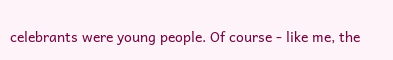celebrants were young people. Of course - like me, the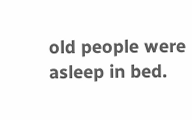old people were asleep in bed.